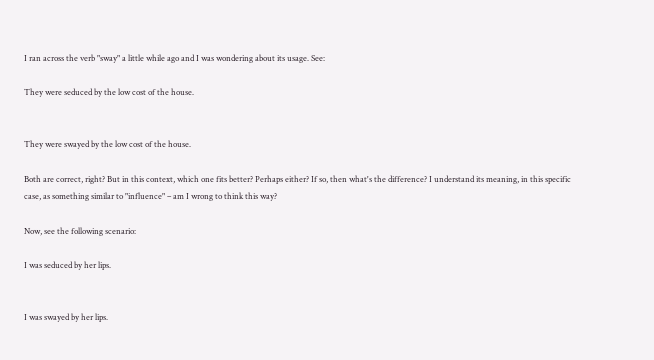I ran across the verb "sway" a little while ago and I was wondering about its usage. See:

They were seduced by the low cost of the house.


They were swayed by the low cost of the house.

Both are correct, right? But in this context, which one fits better? Perhaps either? If so, then what's the difference? I understand its meaning, in this specific case, as something similar to "influence" – am I wrong to think this way?

Now, see the following scenario:

I was seduced by her lips.


I was swayed by her lips.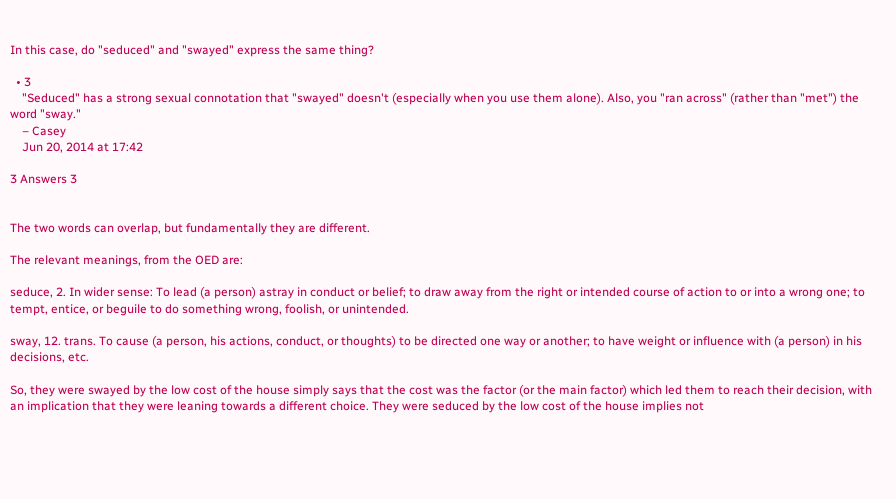In this case, do "seduced" and "swayed" express the same thing?

  • 3
    "Seduced" has a strong sexual connotation that "swayed" doesn't (especially when you use them alone). Also, you "ran across" (rather than "met") the word "sway."
    – Casey
    Jun 20, 2014 at 17:42

3 Answers 3


The two words can overlap, but fundamentally they are different.

The relevant meanings, from the OED are:

seduce, 2. In wider sense: To lead (a person) astray in conduct or belief; to draw away from the right or intended course of action to or into a wrong one; to tempt, entice, or beguile to do something wrong, foolish, or unintended.

sway, 12. trans. To cause (a person, his actions, conduct, or thoughts) to be directed one way or another; to have weight or influence with (a person) in his decisions, etc.

So, they were swayed by the low cost of the house simply says that the cost was the factor (or the main factor) which led them to reach their decision, with an implication that they were leaning towards a different choice. They were seduced by the low cost of the house implies not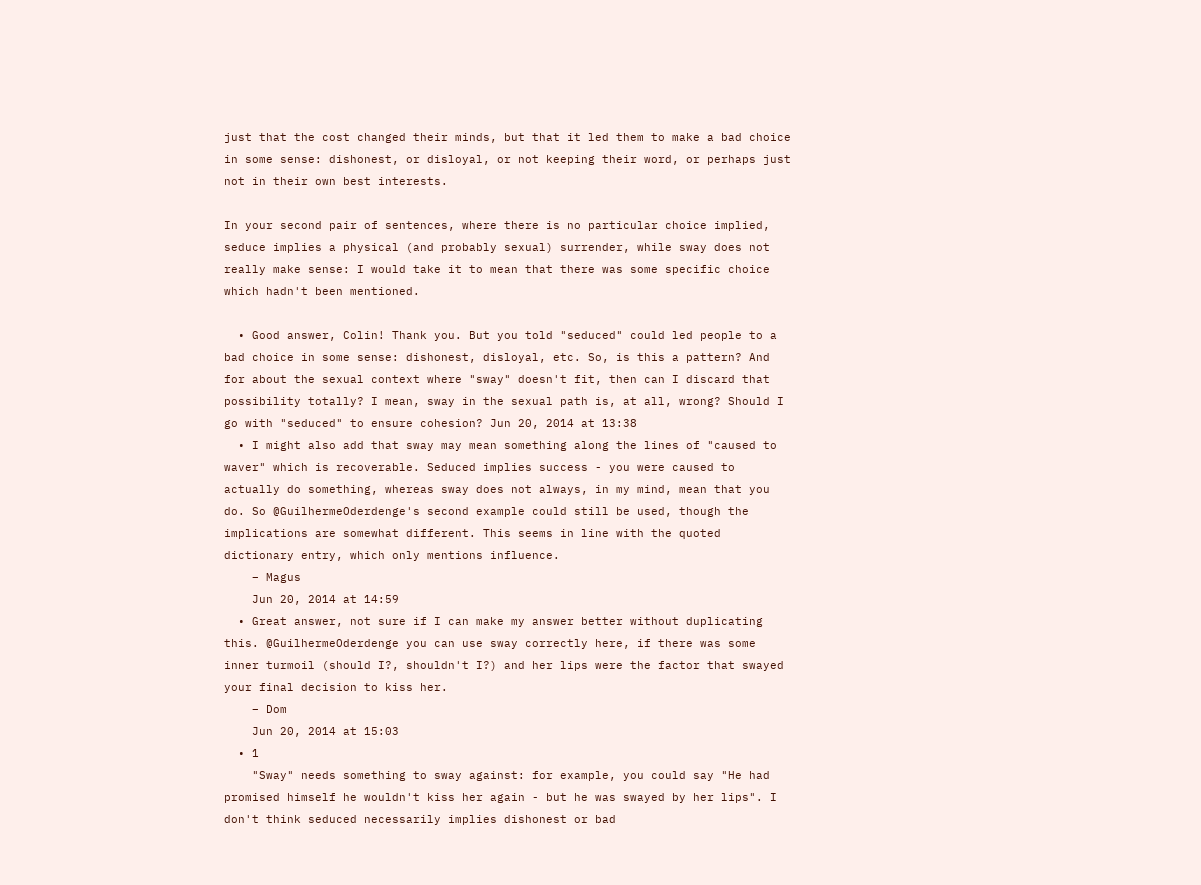just that the cost changed their minds, but that it led them to make a bad choice in some sense: dishonest, or disloyal, or not keeping their word, or perhaps just not in their own best interests.

In your second pair of sentences, where there is no particular choice implied, seduce implies a physical (and probably sexual) surrender, while sway does not really make sense: I would take it to mean that there was some specific choice which hadn't been mentioned.

  • Good answer, Colin! Thank you. But you told "seduced" could led people to a bad choice in some sense: dishonest, disloyal, etc. So, is this a pattern? And for about the sexual context where "sway" doesn't fit, then can I discard that possibility totally? I mean, sway in the sexual path is, at all, wrong? Should I go with "seduced" to ensure cohesion? Jun 20, 2014 at 13:38
  • I might also add that sway may mean something along the lines of "caused to waver" which is recoverable. Seduced implies success - you were caused to actually do something, whereas sway does not always, in my mind, mean that you do. So @GuilhermeOderdenge's second example could still be used, though the implications are somewhat different. This seems in line with the quoted dictionary entry, which only mentions influence.
    – Magus
    Jun 20, 2014 at 14:59
  • Great answer, not sure if I can make my answer better without duplicating this. @GuilhermeOderdenge you can use sway correctly here, if there was some inner turmoil (should I?, shouldn't I?) and her lips were the factor that swayed your final decision to kiss her.
    – Dom
    Jun 20, 2014 at 15:03
  • 1
    "Sway" needs something to sway against: for example, you could say "He had promised himself he wouldn't kiss her again - but he was swayed by her lips". I don't think seduced necessarily implies dishonest or bad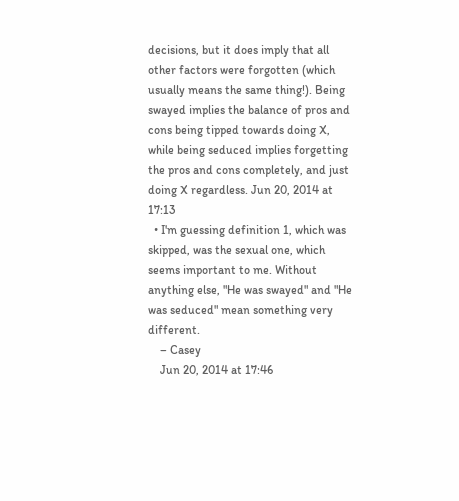decisions, but it does imply that all other factors were forgotten (which usually means the same thing!). Being swayed implies the balance of pros and cons being tipped towards doing X, while being seduced implies forgetting the pros and cons completely, and just doing X regardless. Jun 20, 2014 at 17:13
  • I'm guessing definition 1, which was skipped, was the sexual one, which seems important to me. Without anything else, "He was swayed" and "He was seduced" mean something very different.
    – Casey
    Jun 20, 2014 at 17:46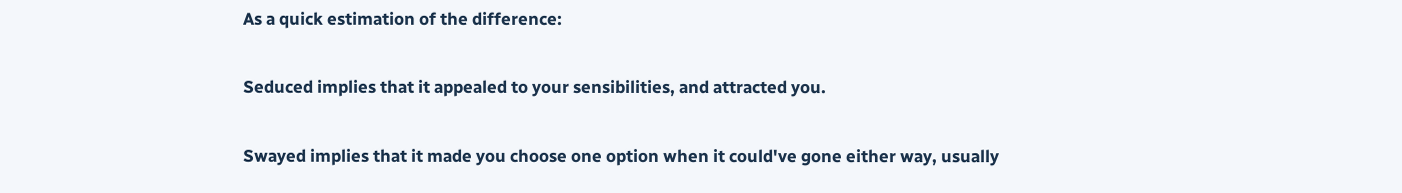As a quick estimation of the difference:

Seduced implies that it appealed to your sensibilities, and attracted you.

Swayed implies that it made you choose one option when it could've gone either way, usually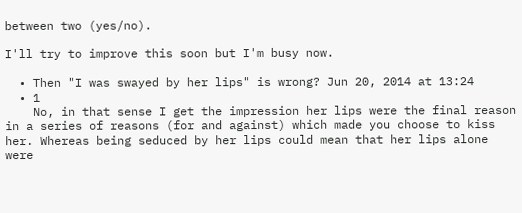between two (yes/no).

I'll try to improve this soon but I'm busy now.

  • Then "I was swayed by her lips" is wrong? Jun 20, 2014 at 13:24
  • 1
    No, in that sense I get the impression her lips were the final reason in a series of reasons (for and against) which made you choose to kiss her. Whereas being seduced by her lips could mean that her lips alone were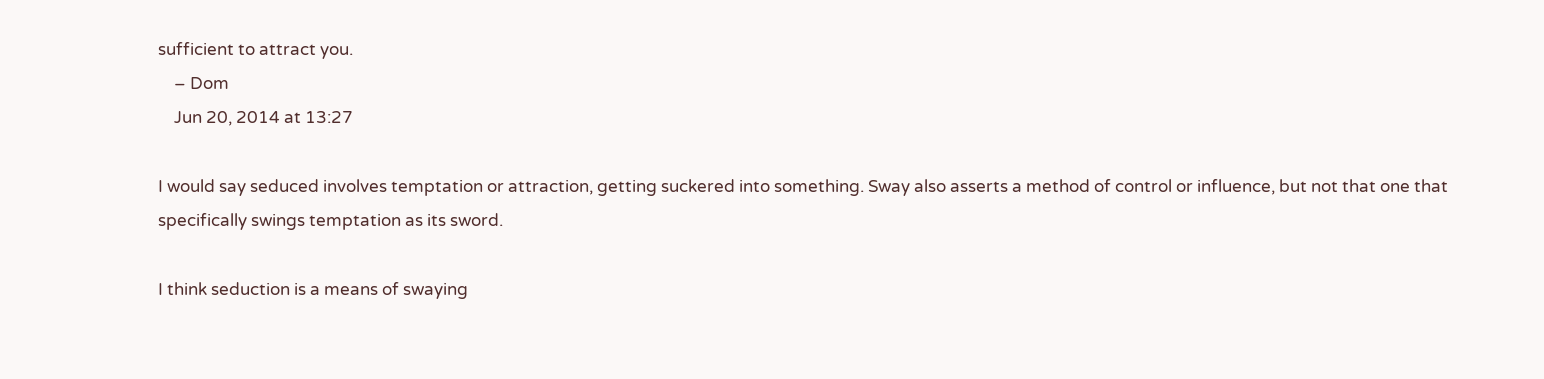sufficient to attract you.
    – Dom
    Jun 20, 2014 at 13:27

I would say seduced involves temptation or attraction, getting suckered into something. Sway also asserts a method of control or influence, but not that one that specifically swings temptation as its sword.

I think seduction is a means of swaying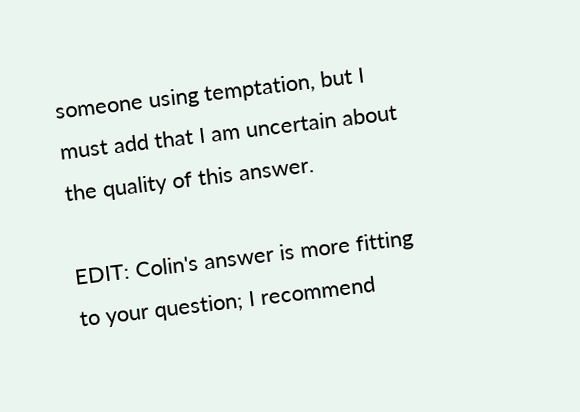someone using temptation, but I must add that I am uncertain about the quality of this answer.

EDIT: Colin's answer is more fitting to your question; I recommend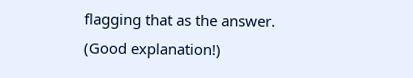flagging that as the answer. (Good explanation!)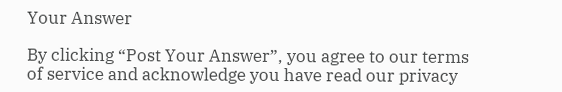Your Answer

By clicking “Post Your Answer”, you agree to our terms of service and acknowledge you have read our privacy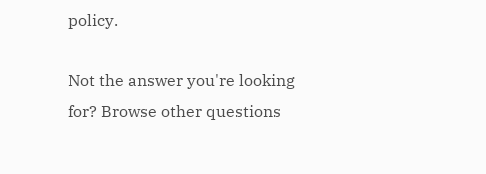policy.

Not the answer you're looking for? Browse other questions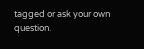tagged or ask your own question.